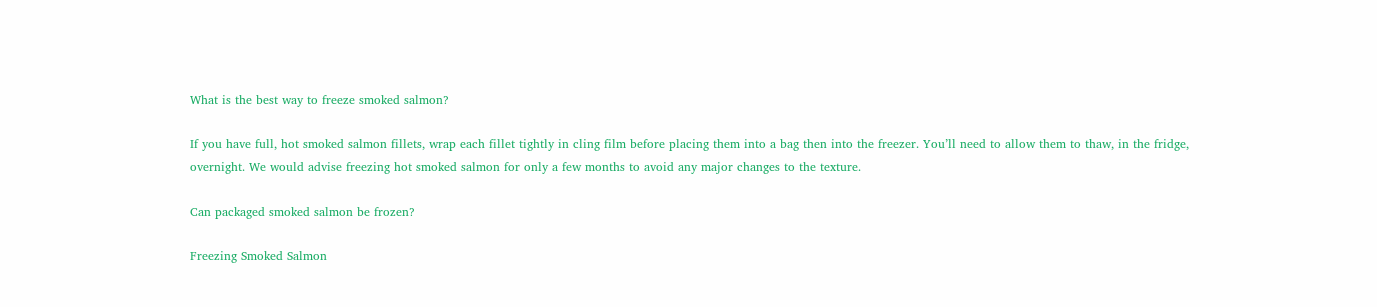What is the best way to freeze smoked salmon?

If you have full, hot smoked salmon fillets, wrap each fillet tightly in cling film before placing them into a bag then into the freezer. You’ll need to allow them to thaw, in the fridge, overnight. We would advise freezing hot smoked salmon for only a few months to avoid any major changes to the texture.

Can packaged smoked salmon be frozen?

Freezing Smoked Salmon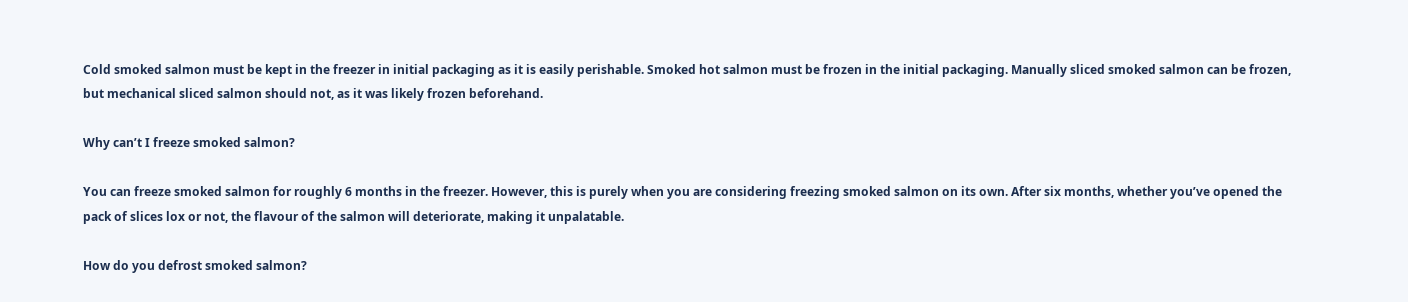Cold smoked salmon must be kept in the freezer in initial packaging as it is easily perishable. Smoked hot salmon must be frozen in the initial packaging. Manually sliced smoked salmon can be frozen, but mechanical sliced salmon should not, as it was likely frozen beforehand.

Why can’t I freeze smoked salmon?

You can freeze smoked salmon for roughly 6 months in the freezer. However, this is purely when you are considering freezing smoked salmon on its own. After six months, whether you’ve opened the pack of slices lox or not, the flavour of the salmon will deteriorate, making it unpalatable.

How do you defrost smoked salmon?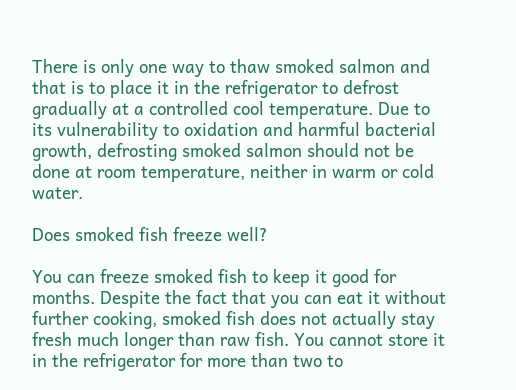There is only one way to thaw smoked salmon and that is to place it in the refrigerator to defrost gradually at a controlled cool temperature. Due to its vulnerability to oxidation and harmful bacterial growth, defrosting smoked salmon should not be done at room temperature, neither in warm or cold water.

Does smoked fish freeze well?

You can freeze smoked fish to keep it good for months. Despite the fact that you can eat it without further cooking, smoked fish does not actually stay fresh much longer than raw fish. You cannot store it in the refrigerator for more than two to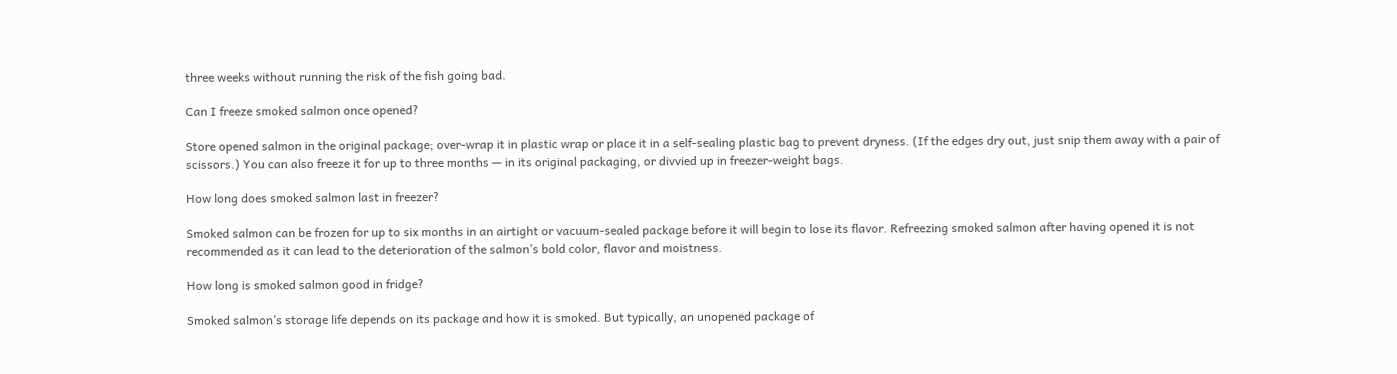three weeks without running the risk of the fish going bad.

Can I freeze smoked salmon once opened?

Store opened salmon in the original package; over-wrap it in plastic wrap or place it in a self-sealing plastic bag to prevent dryness. (If the edges dry out, just snip them away with a pair of scissors.) You can also freeze it for up to three months — in its original packaging, or divvied up in freezer-weight bags.

How long does smoked salmon last in freezer?

Smoked salmon can be frozen for up to six months in an airtight or vacuum-sealed package before it will begin to lose its flavor. Refreezing smoked salmon after having opened it is not recommended as it can lead to the deterioration of the salmon’s bold color, flavor and moistness.

How long is smoked salmon good in fridge?

Smoked salmon’s storage life depends on its package and how it is smoked. But typically, an unopened package of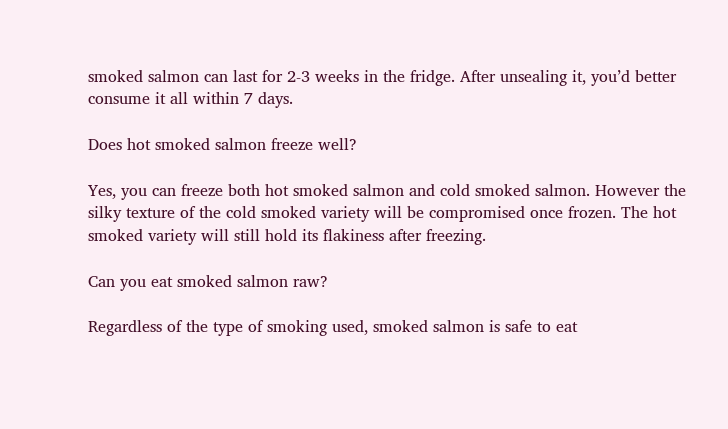smoked salmon can last for 2-3 weeks in the fridge. After unsealing it, you’d better consume it all within 7 days.

Does hot smoked salmon freeze well?

Yes, you can freeze both hot smoked salmon and cold smoked salmon. However the silky texture of the cold smoked variety will be compromised once frozen. The hot smoked variety will still hold its flakiness after freezing.

Can you eat smoked salmon raw?

Regardless of the type of smoking used, smoked salmon is safe to eat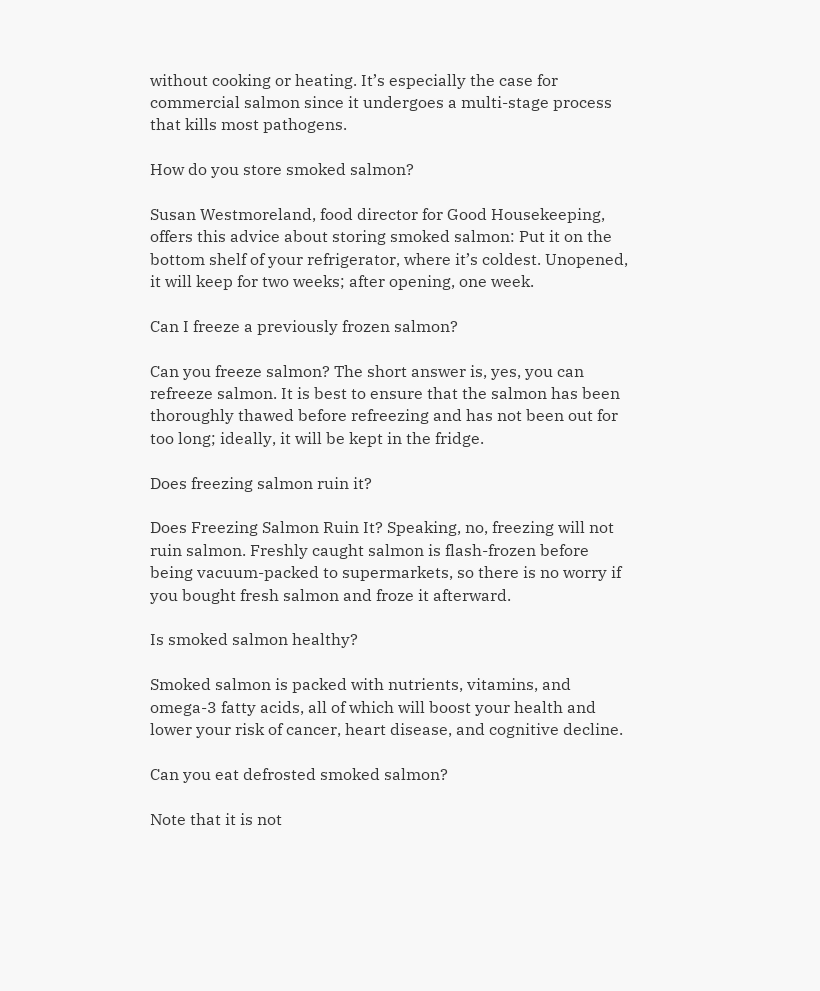without cooking or heating. It’s especially the case for commercial salmon since it undergoes a multi-stage process that kills most pathogens.

How do you store smoked salmon?

Susan Westmoreland, food director for Good Housekeeping, offers this advice about storing smoked salmon: Put it on the bottom shelf of your refrigerator, where it’s coldest. Unopened, it will keep for two weeks; after opening, one week.

Can I freeze a previously frozen salmon?

Can you freeze salmon? The short answer is, yes, you can refreeze salmon. It is best to ensure that the salmon has been thoroughly thawed before refreezing and has not been out for too long; ideally, it will be kept in the fridge.

Does freezing salmon ruin it?

Does Freezing Salmon Ruin It? Speaking, no, freezing will not ruin salmon. Freshly caught salmon is flash-frozen before being vacuum-packed to supermarkets, so there is no worry if you bought fresh salmon and froze it afterward.

Is smoked salmon healthy?

Smoked salmon is packed with nutrients, vitamins, and omega-3 fatty acids, all of which will boost your health and lower your risk of cancer, heart disease, and cognitive decline.

Can you eat defrosted smoked salmon?

Note that it is not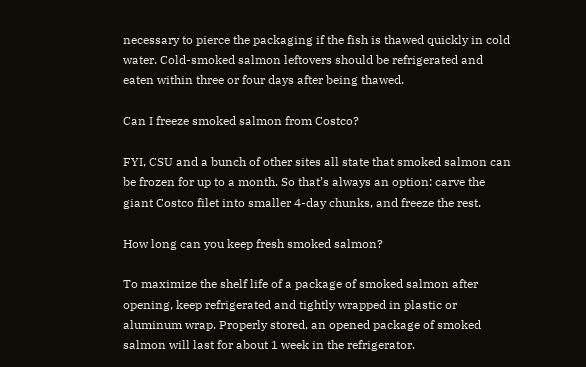necessary to pierce the packaging if the fish is thawed quickly in cold water. Cold-smoked salmon leftovers should be refrigerated and eaten within three or four days after being thawed.

Can I freeze smoked salmon from Costco?

FYI, CSU and a bunch of other sites all state that smoked salmon can be frozen for up to a month. So that’s always an option: carve the giant Costco filet into smaller 4-day chunks, and freeze the rest.

How long can you keep fresh smoked salmon?

To maximize the shelf life of a package of smoked salmon after opening, keep refrigerated and tightly wrapped in plastic or aluminum wrap. Properly stored, an opened package of smoked salmon will last for about 1 week in the refrigerator.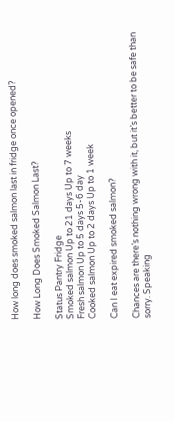How long does smoked salmon last in fridge once opened?

How Long Does Smoked Salmon Last?

Status Pantry Fridge
Smoked salmon Up to 21 days Up to 7 weeks
Fresh salmon Up to 5 days 5-6 day
Cooked salmon Up to 2 days Up to 1 week

Can I eat expired smoked salmon?

Chances are there’s nothing wrong with it, but it’s better to be safe than sorry. Speaking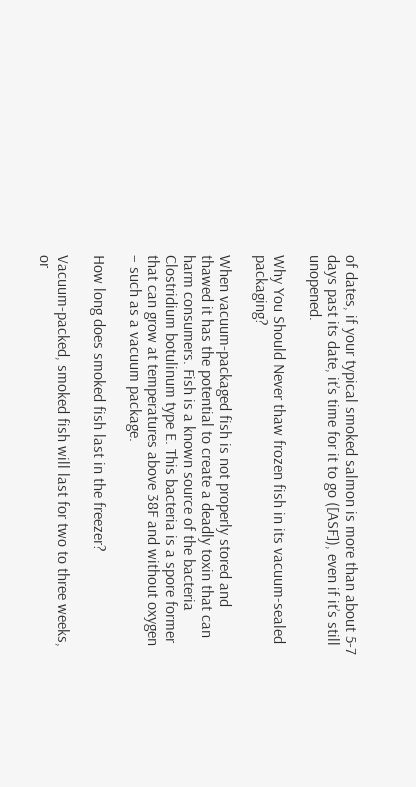of dates, if your typical smoked salmon is more than about 5-7 days past its date, it’s time for it to go ([ASF]), even if it’s still unopened.

Why You Should Never thaw frozen fish in its vacuum-sealed packaging?

When vacuum-packaged fish is not properly stored and thawed it has the potential to create a deadly toxin that can harm consumers. Fish is a known source of the bacteria Clostridium botulinum type E. This bacteria is a spore former that can grow at temperatures above 38F and without oxygen – such as a vacuum package.

How long does smoked fish last in the freezer?

Vacuum-packed, smoked fish will last for two to three weeks, or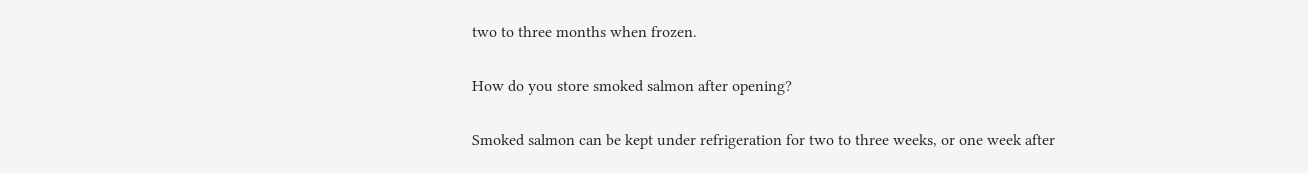two to three months when frozen.

How do you store smoked salmon after opening?

Smoked salmon can be kept under refrigeration for two to three weeks, or one week after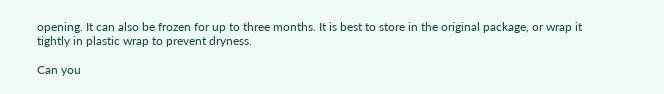opening. It can also be frozen for up to three months. It is best to store in the original package, or wrap it tightly in plastic wrap to prevent dryness.

Can you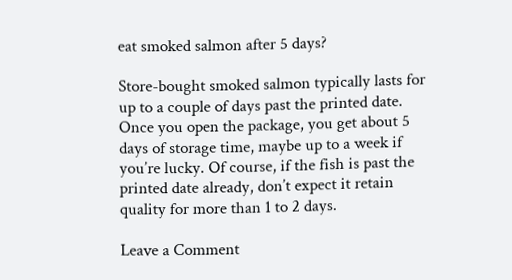eat smoked salmon after 5 days?

Store-bought smoked salmon typically lasts for up to a couple of days past the printed date. Once you open the package, you get about 5 days of storage time, maybe up to a week if you’re lucky. Of course, if the fish is past the printed date already, don’t expect it retain quality for more than 1 to 2 days.

Leave a Comment